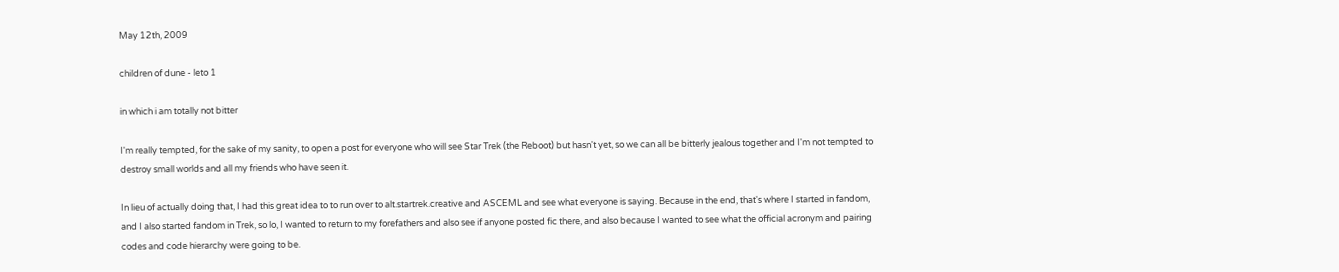May 12th, 2009

children of dune - leto 1

in which i am totally not bitter

I'm really tempted, for the sake of my sanity, to open a post for everyone who will see Star Trek (the Reboot) but hasn't yet, so we can all be bitterly jealous together and I'm not tempted to destroy small worlds and all my friends who have seen it.

In lieu of actually doing that, I had this great idea to to run over to alt.startrek.creative and ASCEML and see what everyone is saying. Because in the end, that's where I started in fandom, and I also started fandom in Trek, so lo, I wanted to return to my forefathers and also see if anyone posted fic there, and also because I wanted to see what the official acronym and pairing codes and code hierarchy were going to be.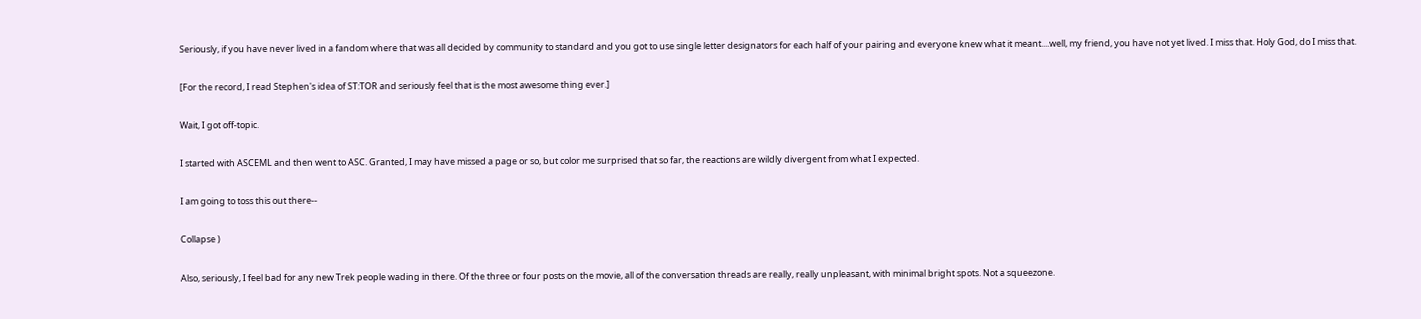Seriously, if you have never lived in a fandom where that was all decided by community to standard and you got to use single letter designators for each half of your pairing and everyone knew what it meant....well, my friend, you have not yet lived. I miss that. Holy God, do I miss that.

[For the record, I read Stephen's idea of ST:TOR and seriously feel that is the most awesome thing ever.]

Wait, I got off-topic.

I started with ASCEML and then went to ASC. Granted, I may have missed a page or so, but color me surprised that so far, the reactions are wildly divergent from what I expected.

I am going to toss this out there--

Collapse )

Also, seriously, I feel bad for any new Trek people wading in there. Of the three or four posts on the movie, all of the conversation threads are really, really unpleasant, with minimal bright spots. Not a squeezone.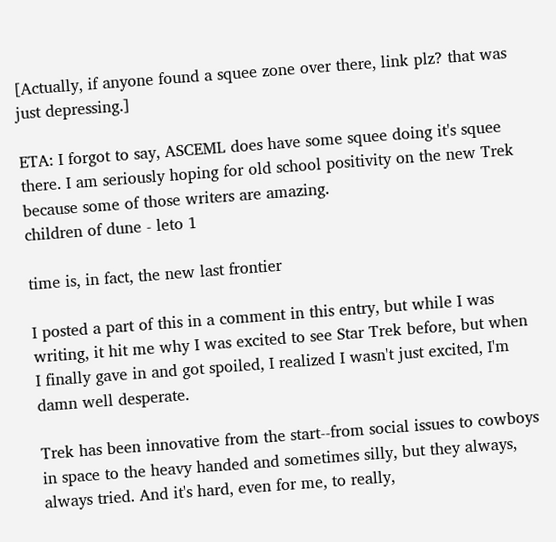[Actually, if anyone found a squee zone over there, link plz? that was just depressing.]

ETA: I forgot to say, ASCEML does have some squee doing it's squee there. I am seriously hoping for old school positivity on the new Trek because some of those writers are amazing.
children of dune - leto 1

time is, in fact, the new last frontier

I posted a part of this in a comment in this entry, but while I was writing, it hit me why I was excited to see Star Trek before, but when I finally gave in and got spoiled, I realized I wasn't just excited, I'm damn well desperate.

Trek has been innovative from the start--from social issues to cowboys in space to the heavy handed and sometimes silly, but they always, always tried. And it's hard, even for me, to really,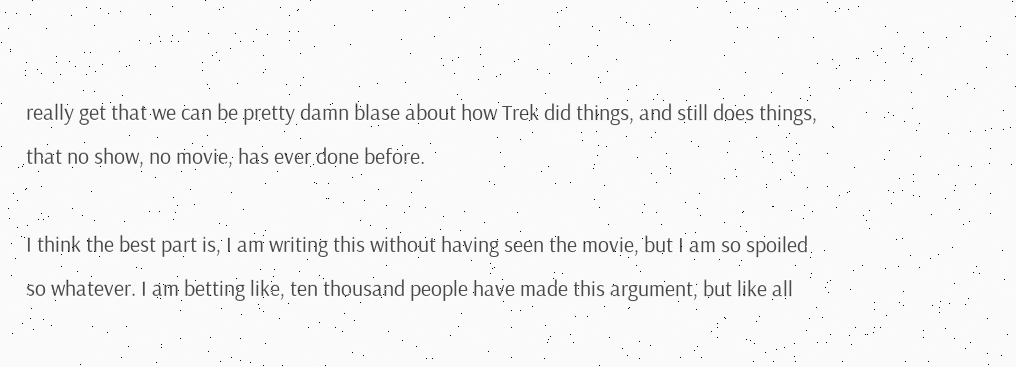really get that we can be pretty damn blase about how Trek did things, and still does things, that no show, no movie, has ever done before.

I think the best part is, I am writing this without having seen the movie, but I am so spoiled so whatever. I am betting like, ten thousand people have made this argument, but like all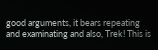good arguments, it bears repeating and examinating and also, Trek! This is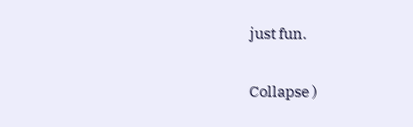just fun.

Collapse )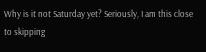Why is it not Saturday yet? Seriously, I am this close to skipping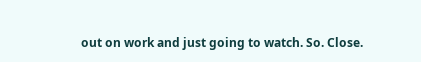out on work and just going to watch. So. Close.